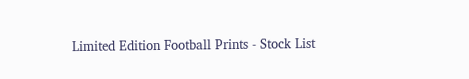Limited Edition Football Prints - Stock List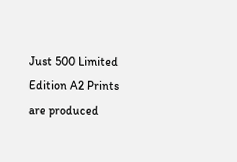Just 500 Limited Edition A2 Prints are produced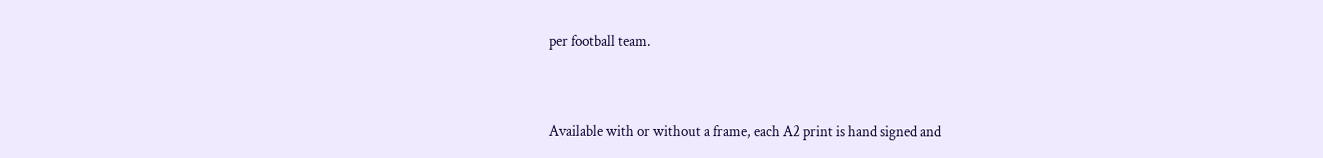per football team.


Available with or without a frame, each A2 print is hand signed and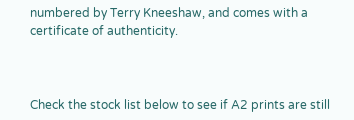numbered by Terry Kneeshaw, and comes with a certificate of authenticity.



Check the stock list below to see if A2 prints are still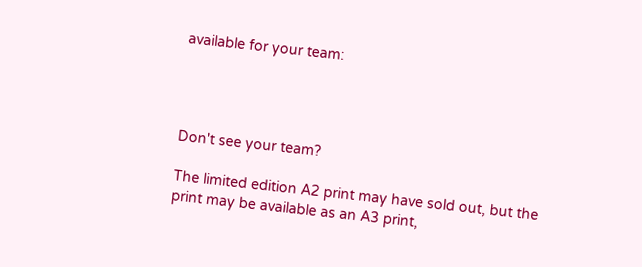available for your team:




Don't see your team?

The limited edition A2 print may have sold out, but the print may be available as an A3 print,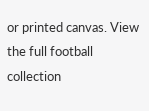or printed canvas. View the full football collection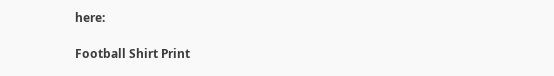here:

Football Shirt Print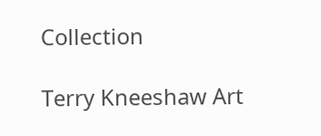Collection

Terry Kneeshaw Art